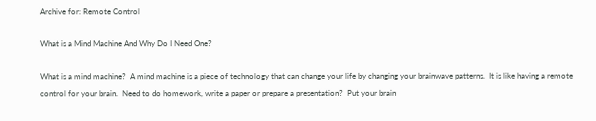Archive for: Remote Control

What is a Mind Machine And Why Do I Need One?

What is a mind machine?  A mind machine is a piece of technology that can change your life by changing your brainwave patterns.  It is like having a remote control for your brain.  Need to do homework, write a paper or prepare a presentation?  Put your brain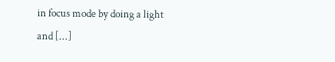in focus mode by doing a light and [...]